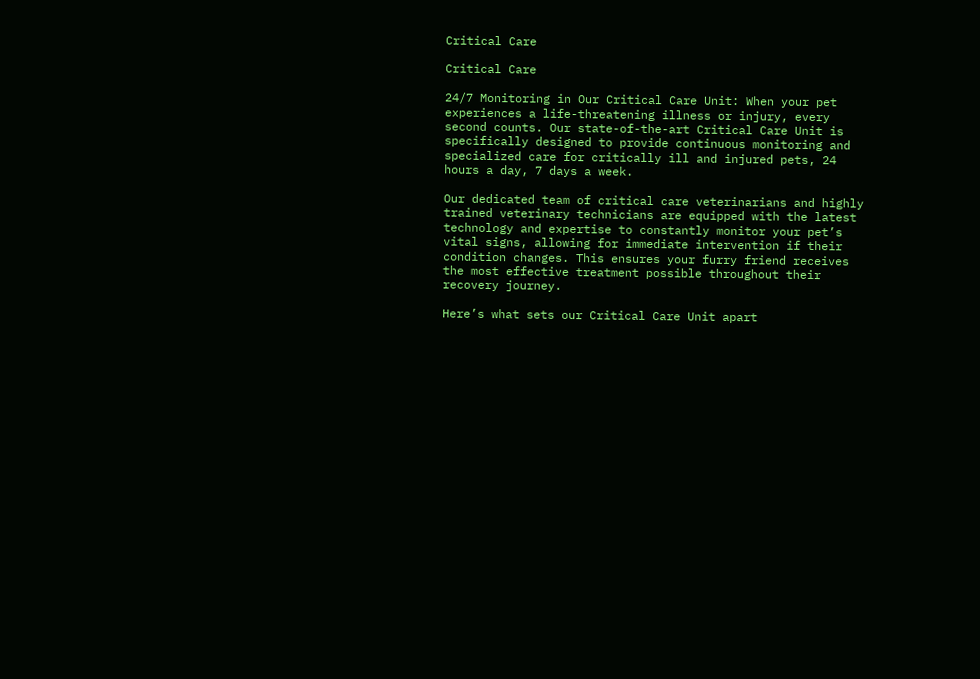Critical Care

Critical Care

24/7 Monitoring in Our Critical Care Unit: When your pet experiences a life-threatening illness or injury, every second counts. Our state-of-the-art Critical Care Unit is specifically designed to provide continuous monitoring and specialized care for critically ill and injured pets, 24 hours a day, 7 days a week.

Our dedicated team of critical care veterinarians and highly trained veterinary technicians are equipped with the latest technology and expertise to constantly monitor your pet’s vital signs, allowing for immediate intervention if their condition changes. This ensures your furry friend receives the most effective treatment possible throughout their recovery journey.

Here’s what sets our Critical Care Unit apart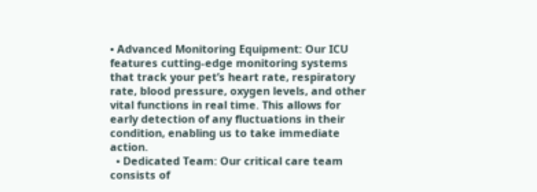• Advanced Monitoring Equipment: Our ICU features cutting-edge monitoring systems that track your pet’s heart rate, respiratory rate, blood pressure, oxygen levels, and other vital functions in real time. This allows for early detection of any fluctuations in their condition, enabling us to take immediate action.
  • Dedicated Team: Our critical care team consists of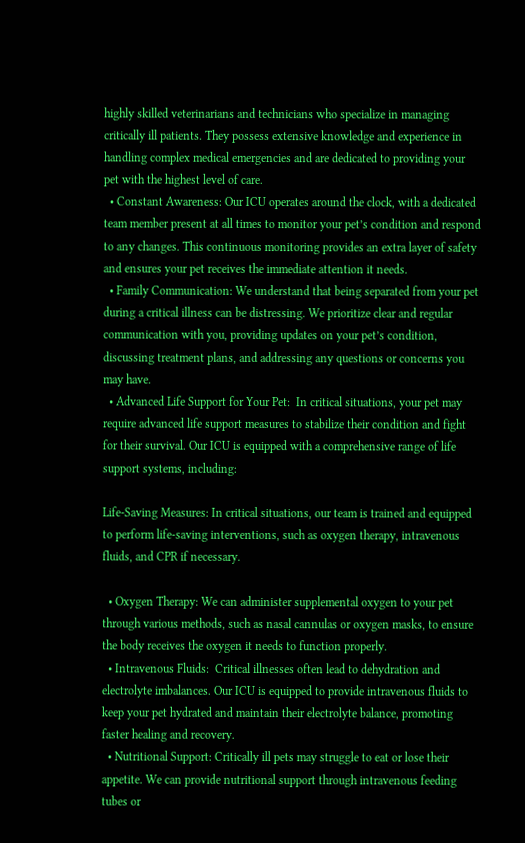highly skilled veterinarians and technicians who specialize in managing critically ill patients. They possess extensive knowledge and experience in handling complex medical emergencies and are dedicated to providing your pet with the highest level of care.
  • Constant Awareness: Our ICU operates around the clock, with a dedicated team member present at all times to monitor your pet’s condition and respond to any changes. This continuous monitoring provides an extra layer of safety and ensures your pet receives the immediate attention it needs.
  • Family Communication: We understand that being separated from your pet during a critical illness can be distressing. We prioritize clear and regular communication with you, providing updates on your pet’s condition, discussing treatment plans, and addressing any questions or concerns you may have.
  • Advanced Life Support for Your Pet:  In critical situations, your pet may require advanced life support measures to stabilize their condition and fight for their survival. Our ICU is equipped with a comprehensive range of life support systems, including:

Life-Saving Measures: In critical situations, our team is trained and equipped to perform life-saving interventions, such as oxygen therapy, intravenous fluids, and CPR if necessary.

  • Oxygen Therapy: We can administer supplemental oxygen to your pet through various methods, such as nasal cannulas or oxygen masks, to ensure the body receives the oxygen it needs to function properly.
  • Intravenous Fluids:  Critical illnesses often lead to dehydration and electrolyte imbalances. Our ICU is equipped to provide intravenous fluids to keep your pet hydrated and maintain their electrolyte balance, promoting faster healing and recovery.
  • Nutritional Support: Critically ill pets may struggle to eat or lose their appetite. We can provide nutritional support through intravenous feeding tubes or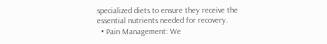specialized diets to ensure they receive the essential nutrients needed for recovery.
  • Pain Management: We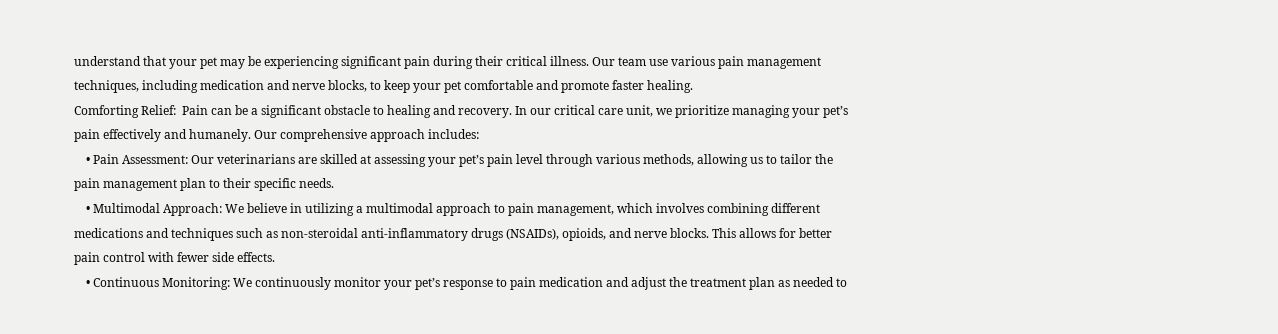understand that your pet may be experiencing significant pain during their critical illness. Our team use various pain management techniques, including medication and nerve blocks, to keep your pet comfortable and promote faster healing.
Comforting Relief:  Pain can be a significant obstacle to healing and recovery. In our critical care unit, we prioritize managing your pet’s pain effectively and humanely. Our comprehensive approach includes:
    • Pain Assessment: Our veterinarians are skilled at assessing your pet’s pain level through various methods, allowing us to tailor the pain management plan to their specific needs.
    • Multimodal Approach: We believe in utilizing a multimodal approach to pain management, which involves combining different medications and techniques such as non-steroidal anti-inflammatory drugs (NSAIDs), opioids, and nerve blocks. This allows for better pain control with fewer side effects.
    • Continuous Monitoring: We continuously monitor your pet’s response to pain medication and adjust the treatment plan as needed to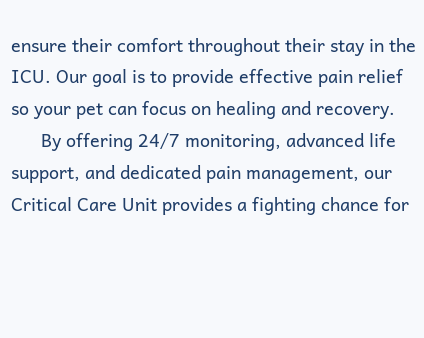ensure their comfort throughout their stay in the ICU. Our goal is to provide effective pain relief so your pet can focus on healing and recovery.
      By offering 24/7 monitoring, advanced life support, and dedicated pain management, our Critical Care Unit provides a fighting chance for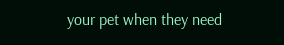your pet when they need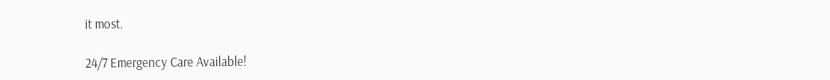it most.

24/7 Emergency Care Available!